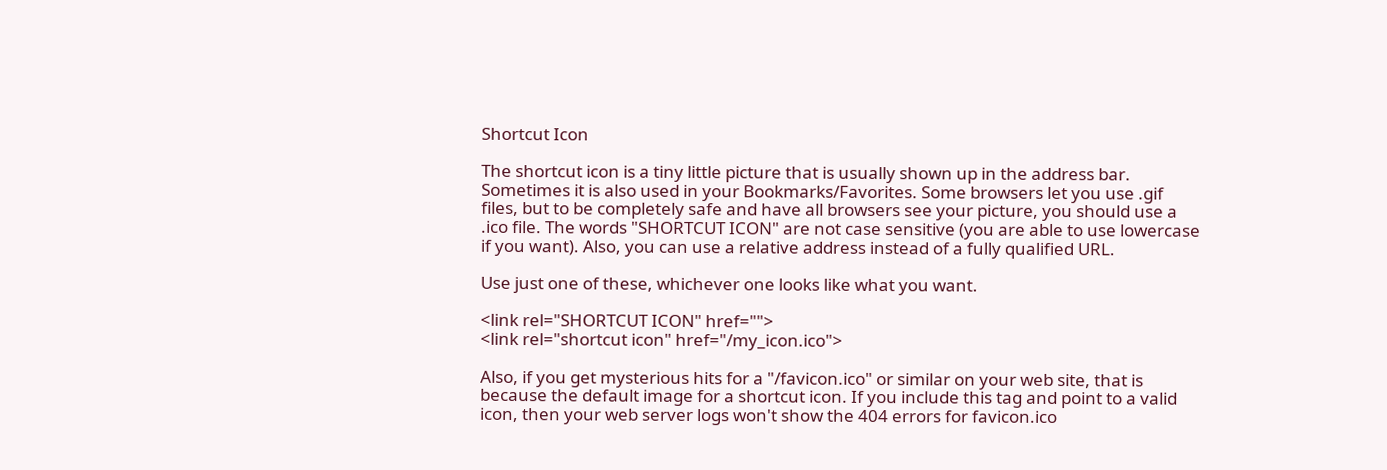Shortcut Icon

The shortcut icon is a tiny little picture that is usually shown up in the address bar. Sometimes it is also used in your Bookmarks/Favorites. Some browsers let you use .gif files, but to be completely safe and have all browsers see your picture, you should use a .ico file. The words "SHORTCUT ICON" are not case sensitive (you are able to use lowercase if you want). Also, you can use a relative address instead of a fully qualified URL.

Use just one of these, whichever one looks like what you want.

<link rel="SHORTCUT ICON" href="">
<link rel="shortcut icon" href="/my_icon.ico">

Also, if you get mysterious hits for a "/favicon.ico" or similar on your web site, that is because the default image for a shortcut icon. If you include this tag and point to a valid icon, then your web server logs won't show the 404 errors for favicon.ico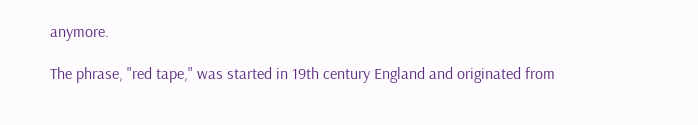anymore.

The phrase, "red tape," was started in 19th century England and originated from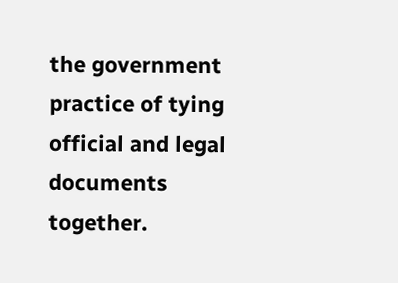the government practice of tying official and legal documents together.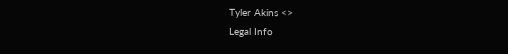Tyler Akins <>
Legal Info